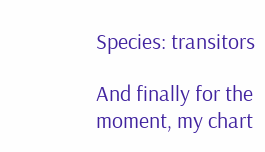Species: transitors

And finally for the moment, my chart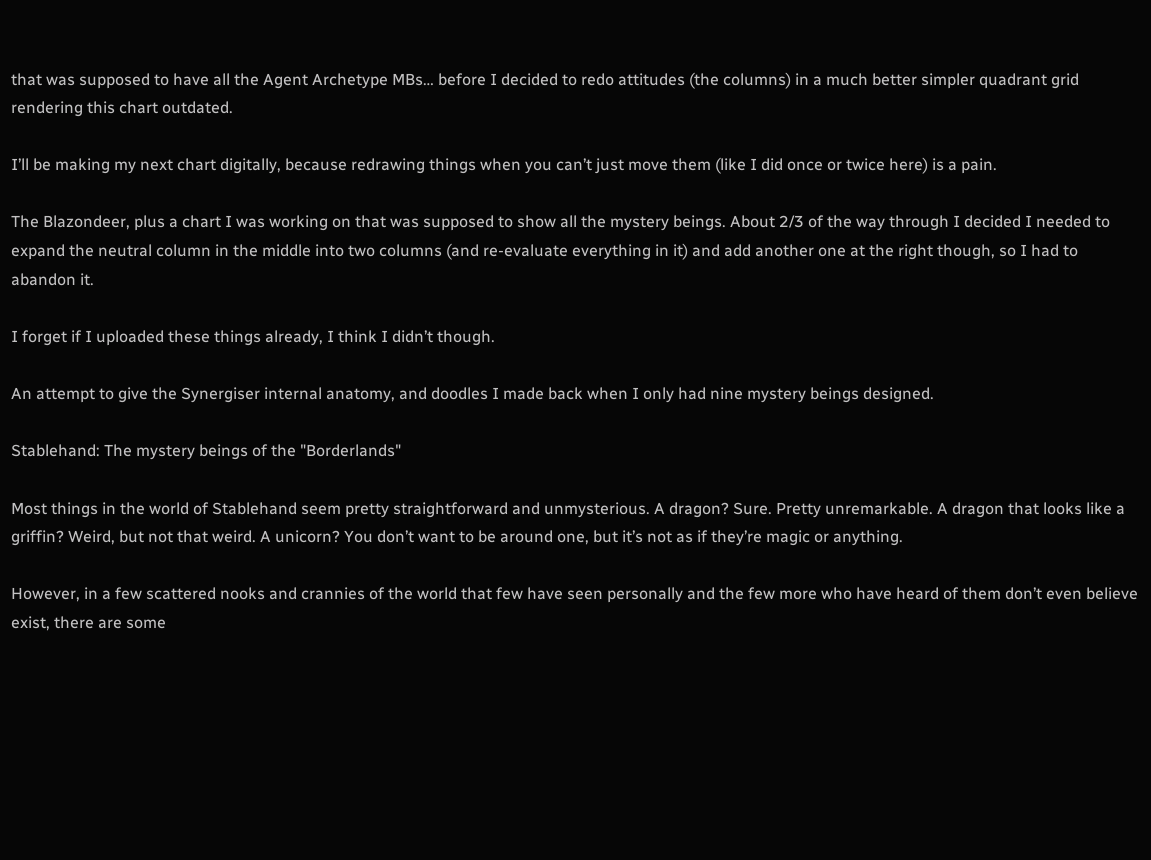that was supposed to have all the Agent Archetype MBs… before I decided to redo attitudes (the columns) in a much better simpler quadrant grid rendering this chart outdated.

I’ll be making my next chart digitally, because redrawing things when you can’t just move them (like I did once or twice here) is a pain.

The Blazondeer, plus a chart I was working on that was supposed to show all the mystery beings. About 2/3 of the way through I decided I needed to expand the neutral column in the middle into two columns (and re-evaluate everything in it) and add another one at the right though, so I had to abandon it.

I forget if I uploaded these things already, I think I didn’t though.

An attempt to give the Synergiser internal anatomy, and doodles I made back when I only had nine mystery beings designed.

Stablehand: The mystery beings of the "Borderlands"

Most things in the world of Stablehand seem pretty straightforward and unmysterious. A dragon? Sure. Pretty unremarkable. A dragon that looks like a griffin? Weird, but not that weird. A unicorn? You don’t want to be around one, but it’s not as if they’re magic or anything.

However, in a few scattered nooks and crannies of the world that few have seen personally and the few more who have heard of them don’t even believe exist, there are some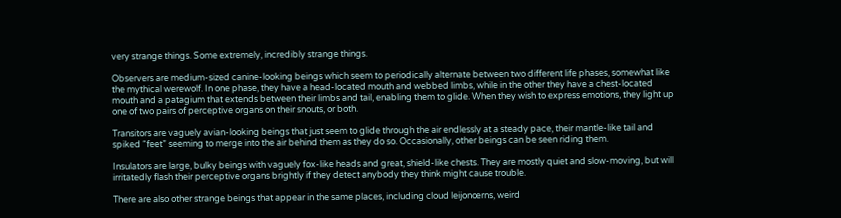very strange things. Some extremely, incredibly strange things.

Observers are medium-sized canine-looking beings which seem to periodically alternate between two different life phases, somewhat like the mythical werewolf. In one phase, they have a head-located mouth and webbed limbs, while in the other they have a chest-located mouth and a patagium that extends between their limbs and tail, enabling them to glide. When they wish to express emotions, they light up one of two pairs of perceptive organs on their snouts, or both.

Transitors are vaguely avian-looking beings that just seem to glide through the air endlessly at a steady pace, their mantle-like tail and spiked “feet” seeming to merge into the air behind them as they do so. Occasionally, other beings can be seen riding them.

Insulators are large, bulky beings with vaguely fox-like heads and great, shield-like chests. They are mostly quiet and slow-moving, but will irritatedly flash their perceptive organs brightly if they detect anybody they think might cause trouble.

There are also other strange beings that appear in the same places, including cloud leijonœrns, weird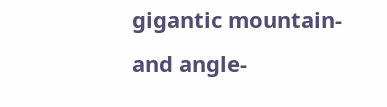gigantic mountain- and angle-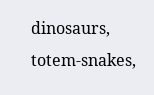dinosaurs, totem-snakes,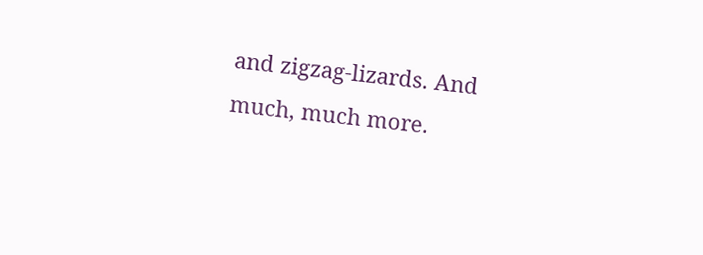and zigzag-lizards. And much, much more.